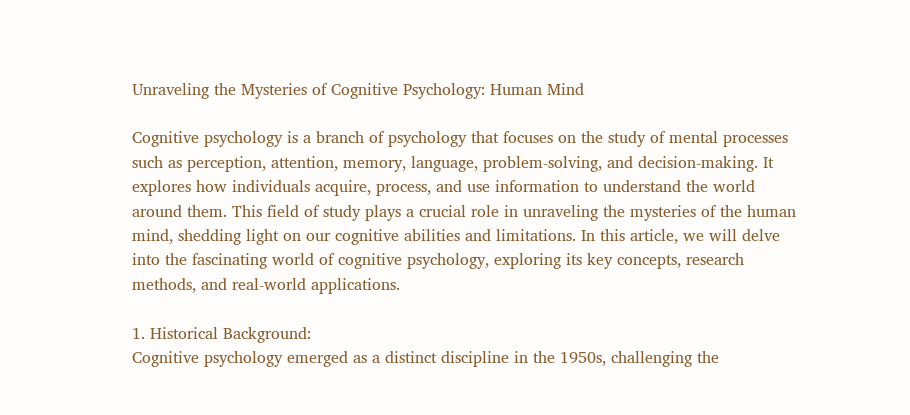Unraveling the Mysteries of Cognitive Psychology: Human Mind

Cognitive psychology is a branch of psychology that focuses on the study of mental processes such as perception, attention, memory, language, problem-solving, and decision-making. It explores how individuals acquire, process, and use information to understand the world around them. This field of study plays a crucial role in unraveling the mysteries of the human mind, shedding light on our cognitive abilities and limitations. In this article, we will delve into the fascinating world of cognitive psychology, exploring its key concepts, research methods, and real-world applications.

1. Historical Background:
Cognitive psychology emerged as a distinct discipline in the 1950s, challenging the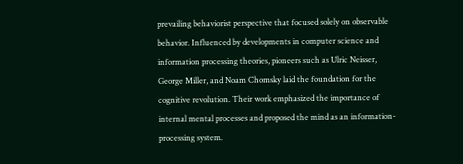prevailing behaviorist perspective that focused solely on observable behavior. Influenced by developments in computer science and information processing theories, pioneers such as Ulric Neisser, George Miller, and Noam Chomsky laid the foundation for the cognitive revolution. Their work emphasized the importance of internal mental processes and proposed the mind as an information-processing system.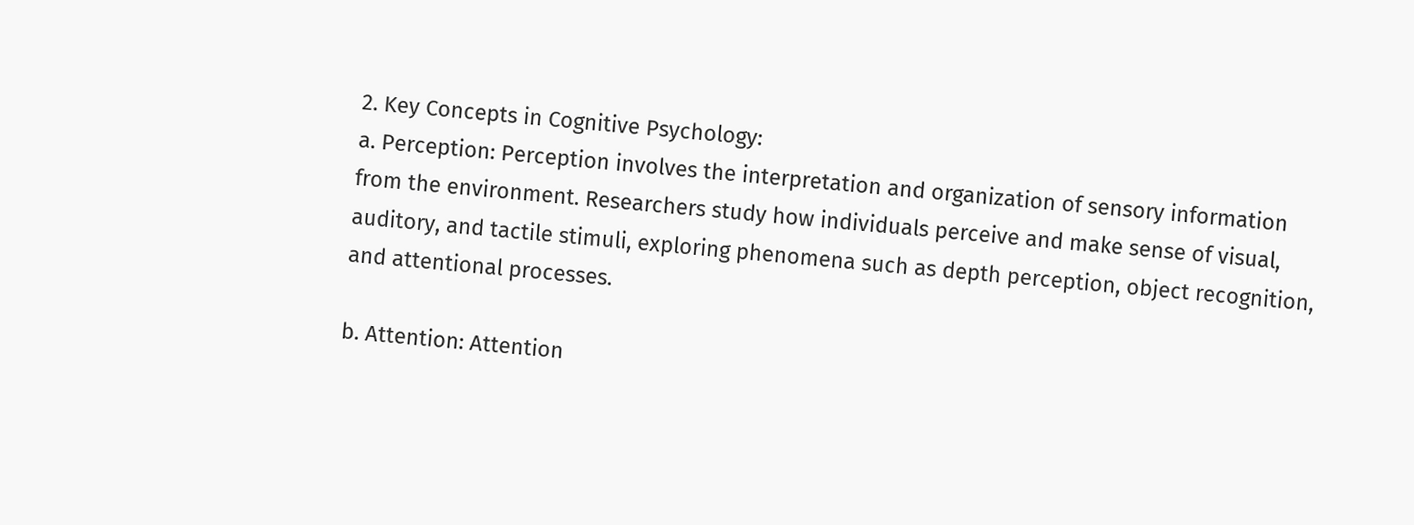2. Key Concepts in Cognitive Psychology:
a. Perception: Perception involves the interpretation and organization of sensory information from the environment. Researchers study how individuals perceive and make sense of visual, auditory, and tactile stimuli, exploring phenomena such as depth perception, object recognition, and attentional processes.

b. Attention: Attention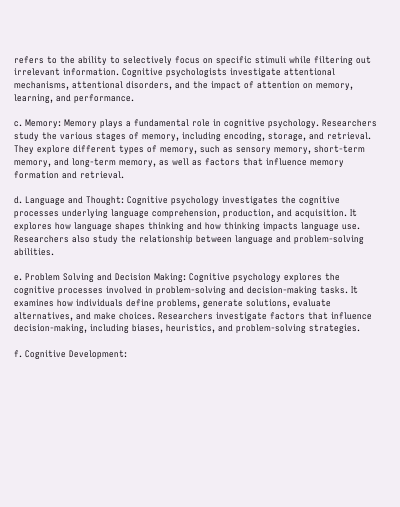refers to the ability to selectively focus on specific stimuli while filtering out irrelevant information. Cognitive psychologists investigate attentional mechanisms, attentional disorders, and the impact of attention on memory, learning, and performance.

c. Memory: Memory plays a fundamental role in cognitive psychology. Researchers study the various stages of memory, including encoding, storage, and retrieval. They explore different types of memory, such as sensory memory, short-term memory, and long-term memory, as well as factors that influence memory formation and retrieval.

d. Language and Thought: Cognitive psychology investigates the cognitive processes underlying language comprehension, production, and acquisition. It explores how language shapes thinking and how thinking impacts language use. Researchers also study the relationship between language and problem-solving abilities.

e. Problem Solving and Decision Making: Cognitive psychology explores the cognitive processes involved in problem-solving and decision-making tasks. It examines how individuals define problems, generate solutions, evaluate alternatives, and make choices. Researchers investigate factors that influence decision-making, including biases, heuristics, and problem-solving strategies.

f. Cognitive Development: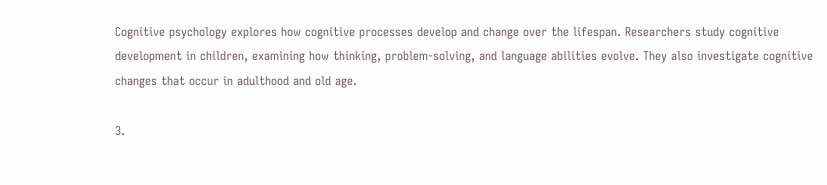Cognitive psychology explores how cognitive processes develop and change over the lifespan. Researchers study cognitive development in children, examining how thinking, problem-solving, and language abilities evolve. They also investigate cognitive changes that occur in adulthood and old age.

3.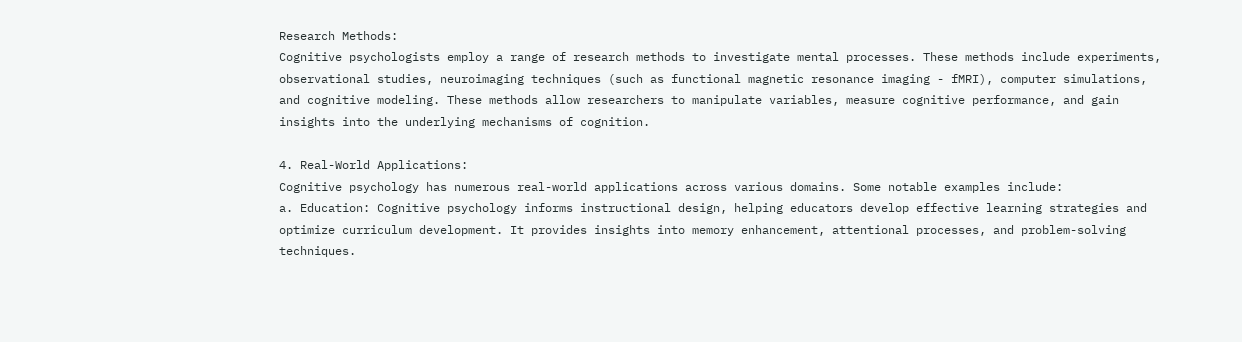Research Methods:
Cognitive psychologists employ a range of research methods to investigate mental processes. These methods include experiments, observational studies, neuroimaging techniques (such as functional magnetic resonance imaging - fMRI), computer simulations, and cognitive modeling. These methods allow researchers to manipulate variables, measure cognitive performance, and gain insights into the underlying mechanisms of cognition.

4. Real-World Applications:
Cognitive psychology has numerous real-world applications across various domains. Some notable examples include:
a. Education: Cognitive psychology informs instructional design, helping educators develop effective learning strategies and optimize curriculum development. It provides insights into memory enhancement, attentional processes, and problem-solving techniques.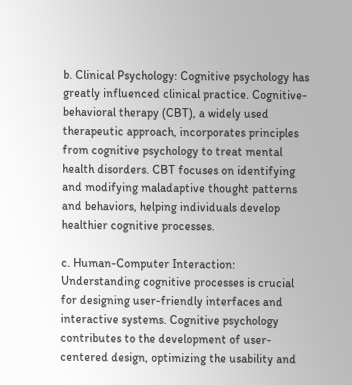b. Clinical Psychology: Cognitive psychology has greatly influenced clinical practice. Cognitive-behavioral therapy (CBT), a widely used therapeutic approach, incorporates principles from cognitive psychology to treat mental health disorders. CBT focuses on identifying and modifying maladaptive thought patterns and behaviors, helping individuals develop healthier cognitive processes.

c. Human-Computer Interaction: Understanding cognitive processes is crucial for designing user-friendly interfaces and interactive systems. Cognitive psychology contributes to the development of user-centered design, optimizing the usability and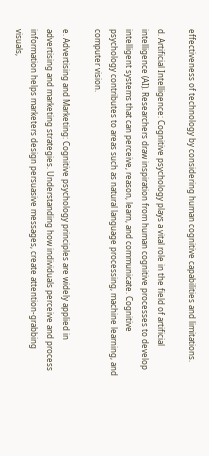effectiveness of technology by considering human cognitive capabilities and limitations.

d. Artificial Intelligence: Cognitive psychology plays a vital role in the field of artificial intelligence (AI). Researchers draw inspiration from human cognitive processes to develop intelligent systems that can perceive, reason, learn, and communicate. Cognitive psychology contributes to areas such as natural language processing, machine learning, and computer vision.

e. Advertising and Marketing: Cognitive psychology principles are widely applied in advertising and marketing strategies. Understanding how individuals perceive and process information helps marketers design persuasive messages, create attention-grabbing visuals,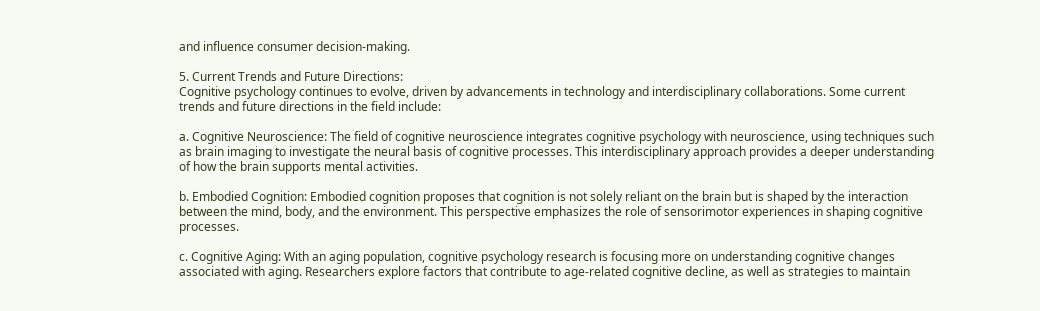and influence consumer decision-making.

5. Current Trends and Future Directions:
Cognitive psychology continues to evolve, driven by advancements in technology and interdisciplinary collaborations. Some current trends and future directions in the field include:

a. Cognitive Neuroscience: The field of cognitive neuroscience integrates cognitive psychology with neuroscience, using techniques such as brain imaging to investigate the neural basis of cognitive processes. This interdisciplinary approach provides a deeper understanding of how the brain supports mental activities.

b. Embodied Cognition: Embodied cognition proposes that cognition is not solely reliant on the brain but is shaped by the interaction between the mind, body, and the environment. This perspective emphasizes the role of sensorimotor experiences in shaping cognitive processes.

c. Cognitive Aging: With an aging population, cognitive psychology research is focusing more on understanding cognitive changes associated with aging. Researchers explore factors that contribute to age-related cognitive decline, as well as strategies to maintain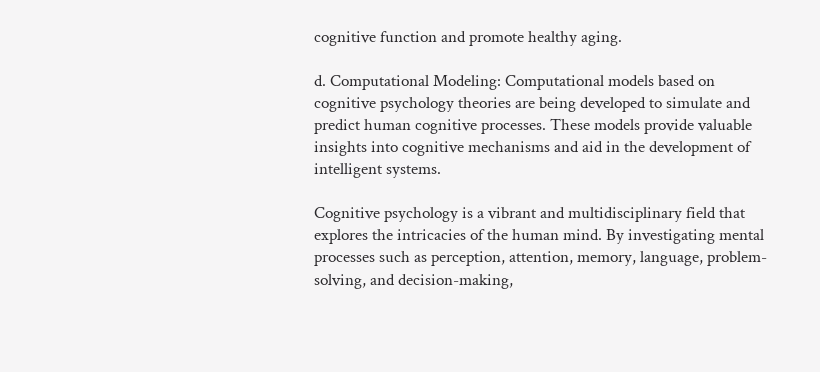cognitive function and promote healthy aging.

d. Computational Modeling: Computational models based on cognitive psychology theories are being developed to simulate and predict human cognitive processes. These models provide valuable insights into cognitive mechanisms and aid in the development of intelligent systems.

Cognitive psychology is a vibrant and multidisciplinary field that explores the intricacies of the human mind. By investigating mental processes such as perception, attention, memory, language, problem-solving, and decision-making,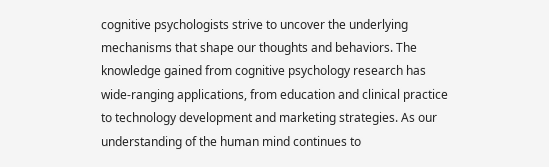cognitive psychologists strive to uncover the underlying mechanisms that shape our thoughts and behaviors. The knowledge gained from cognitive psychology research has wide-ranging applications, from education and clinical practice to technology development and marketing strategies. As our understanding of the human mind continues to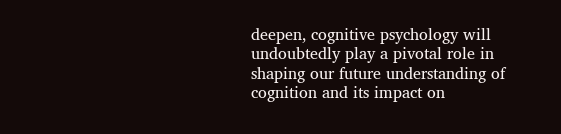deepen, cognitive psychology will undoubtedly play a pivotal role in shaping our future understanding of cognition and its impact on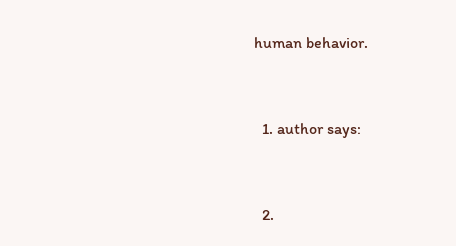human behavior.


  1. author says:


  2.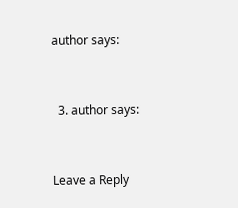author says:


  3. author says:


Leave a Reply